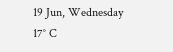19 Jun, Wednesday
17° C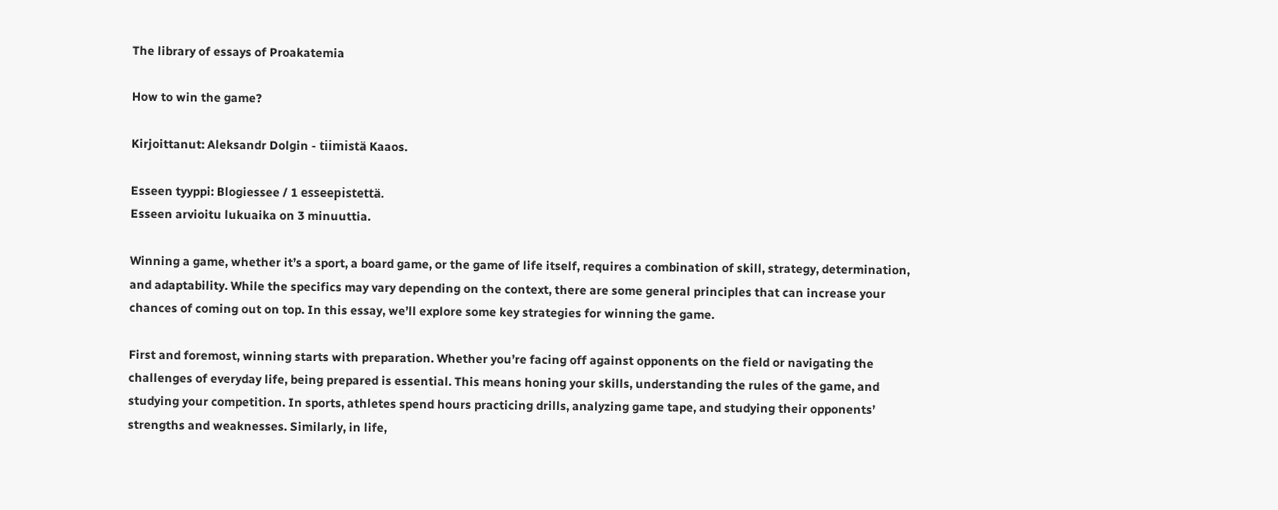The library of essays of Proakatemia

How to win the game?

Kirjoittanut: Aleksandr Dolgin - tiimistä Kaaos.

Esseen tyyppi: Blogiessee / 1 esseepistettä.
Esseen arvioitu lukuaika on 3 minuuttia.

Winning a game, whether it’s a sport, a board game, or the game of life itself, requires a combination of skill, strategy, determination, and adaptability. While the specifics may vary depending on the context, there are some general principles that can increase your chances of coming out on top. In this essay, we’ll explore some key strategies for winning the game.

First and foremost, winning starts with preparation. Whether you’re facing off against opponents on the field or navigating the challenges of everyday life, being prepared is essential. This means honing your skills, understanding the rules of the game, and studying your competition. In sports, athletes spend hours practicing drills, analyzing game tape, and studying their opponents’ strengths and weaknesses. Similarly, in life,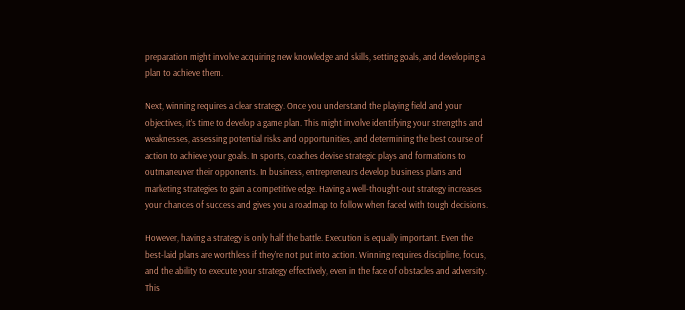preparation might involve acquiring new knowledge and skills, setting goals, and developing a plan to achieve them.

Next, winning requires a clear strategy. Once you understand the playing field and your objectives, it’s time to develop a game plan. This might involve identifying your strengths and weaknesses, assessing potential risks and opportunities, and determining the best course of action to achieve your goals. In sports, coaches devise strategic plays and formations to outmaneuver their opponents. In business, entrepreneurs develop business plans and marketing strategies to gain a competitive edge. Having a well-thought-out strategy increases your chances of success and gives you a roadmap to follow when faced with tough decisions.

However, having a strategy is only half the battle. Execution is equally important. Even the best-laid plans are worthless if they’re not put into action. Winning requires discipline, focus, and the ability to execute your strategy effectively, even in the face of obstacles and adversity. This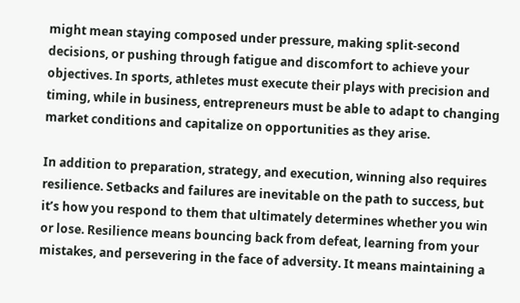might mean staying composed under pressure, making split-second decisions, or pushing through fatigue and discomfort to achieve your objectives. In sports, athletes must execute their plays with precision and timing, while in business, entrepreneurs must be able to adapt to changing market conditions and capitalize on opportunities as they arise.

In addition to preparation, strategy, and execution, winning also requires resilience. Setbacks and failures are inevitable on the path to success, but it’s how you respond to them that ultimately determines whether you win or lose. Resilience means bouncing back from defeat, learning from your mistakes, and persevering in the face of adversity. It means maintaining a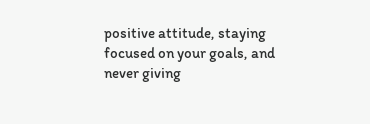positive attitude, staying focused on your goals, and never giving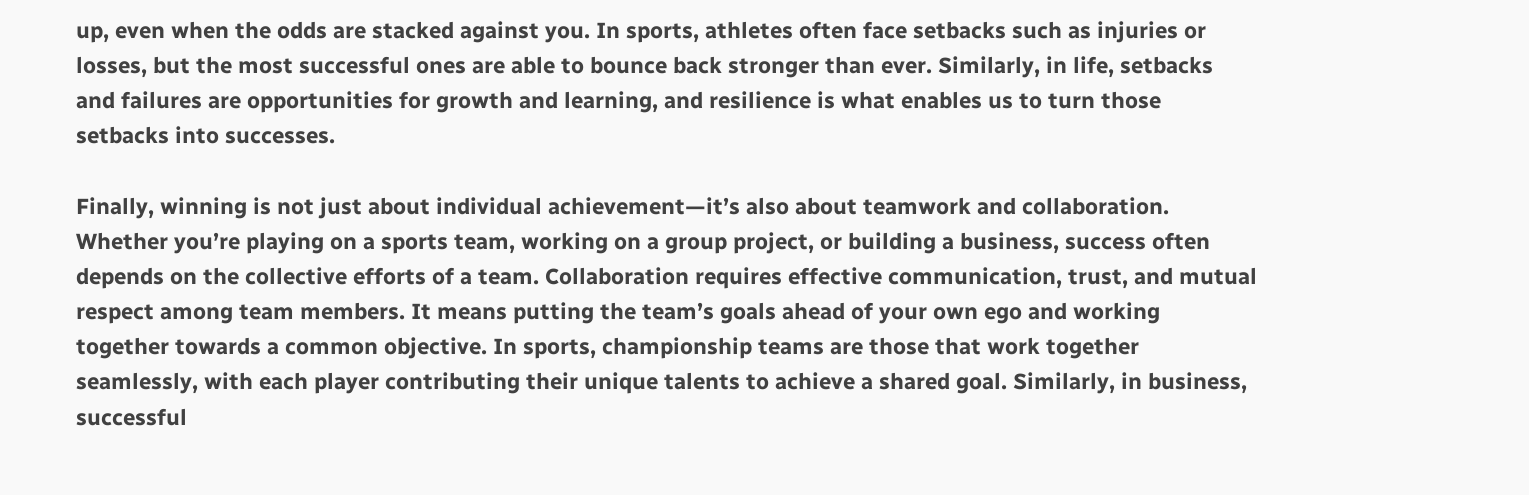up, even when the odds are stacked against you. In sports, athletes often face setbacks such as injuries or losses, but the most successful ones are able to bounce back stronger than ever. Similarly, in life, setbacks and failures are opportunities for growth and learning, and resilience is what enables us to turn those setbacks into successes.

Finally, winning is not just about individual achievement—it’s also about teamwork and collaboration. Whether you’re playing on a sports team, working on a group project, or building a business, success often depends on the collective efforts of a team. Collaboration requires effective communication, trust, and mutual respect among team members. It means putting the team’s goals ahead of your own ego and working together towards a common objective. In sports, championship teams are those that work together seamlessly, with each player contributing their unique talents to achieve a shared goal. Similarly, in business, successful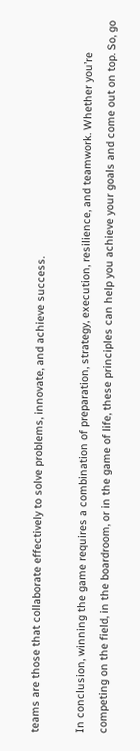teams are those that collaborate effectively to solve problems, innovate, and achieve success.

In conclusion, winning the game requires a combination of preparation, strategy, execution, resilience, and teamwork. Whether you’re competing on the field, in the boardroom, or in the game of life, these principles can help you achieve your goals and come out on top. So, go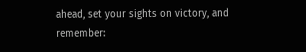ahead, set your sights on victory, and remember: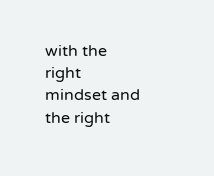with the right mindset and the right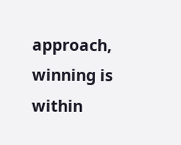approach, winning is within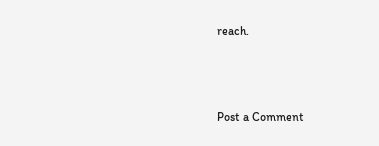reach.



Post a Comment